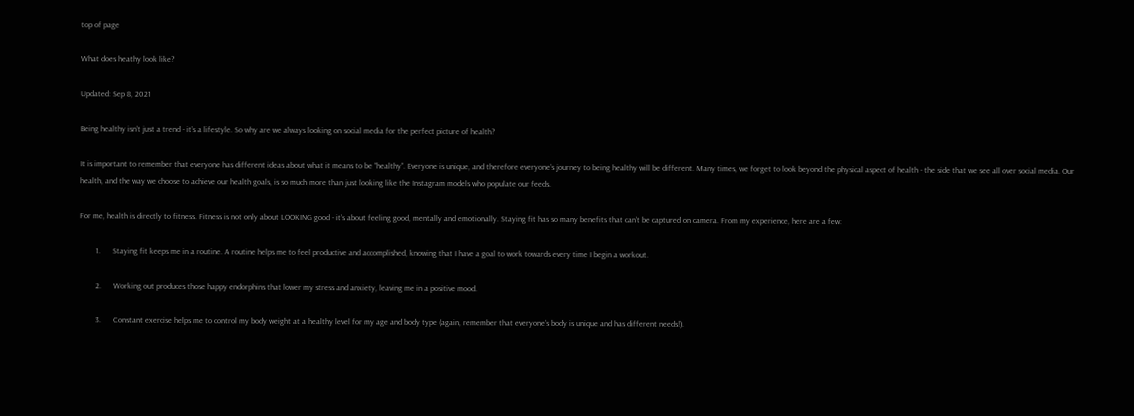top of page

What does heathy look like?

Updated: Sep 8, 2021

Being healthy isn’t just a trend - it’s a lifestyle. So why are we always looking on social media for the perfect picture of health?

It is important to remember that everyone has different ideas about what it means to be “healthy”. Everyone is unique, and therefore everyone’s journey to being healthy will be different. Many times, we forget to look beyond the physical aspect of health - the side that we see all over social media. Our health, and the way we choose to achieve our health goals, is so much more than just looking like the Instagram models who populate our feeds.

For me, health is directly to fitness. Fitness is not only about LOOKING good - it’s about feeling good, mentally and emotionally. Staying fit has so many benefits that can’t be captured on camera. From my experience, here are a few:

        1.      Staying fit keeps me in a routine. A routine helps me to feel productive and accomplished, knowing that I have a goal to work towards every time I begin a workout.

        2.      Working out produces those happy endorphins that lower my stress and anxiety, leaving me in a positive mood.

        3.      Constant exercise helps me to control my body weight at a healthy level for my age and body type (again, remember that everyone’s body is unique and has different needs!).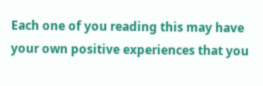Each one of you reading this may have your own positive experiences that you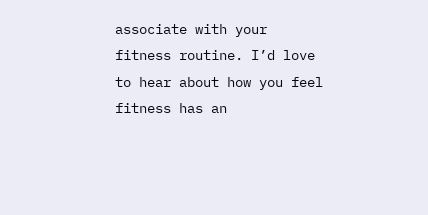associate with your fitness routine. I’d love to hear about how you feel fitness has an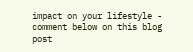impact on your lifestyle - comment below on this blog post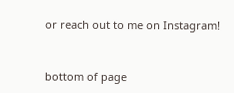or reach out to me on Instagram!


bottom of page